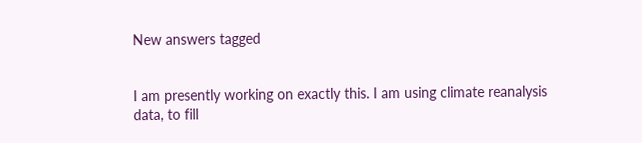New answers tagged


I am presently working on exactly this. I am using climate reanalysis data, to fill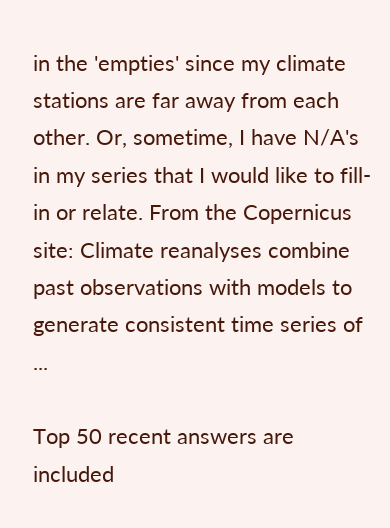in the 'empties' since my climate stations are far away from each other. Or, sometime, I have N/A's in my series that I would like to fill-in or relate. From the Copernicus site: Climate reanalyses combine past observations with models to generate consistent time series of ...

Top 50 recent answers are included